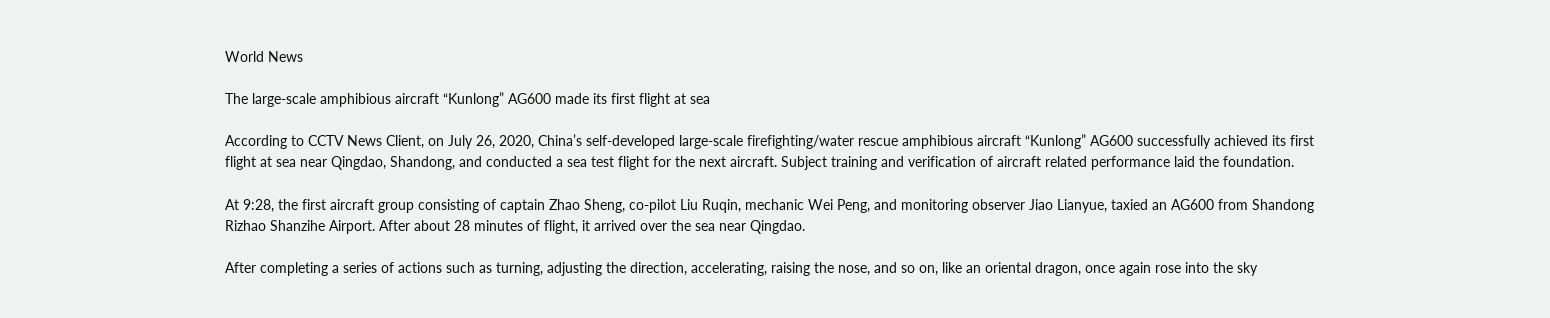World News

The large-scale amphibious aircraft “Kunlong” AG600 made its first flight at sea

According to CCTV News Client, on July 26, 2020, China’s self-developed large-scale firefighting/water rescue amphibious aircraft “Kunlong” AG600 successfully achieved its first flight at sea near Qingdao, Shandong, and conducted a sea test flight for the next aircraft. Subject training and verification of aircraft related performance laid the foundation.

At 9:28, the first aircraft group consisting of captain Zhao Sheng, co-pilot Liu Ruqin, mechanic Wei Peng, and monitoring observer Jiao Lianyue, taxied an AG600 from Shandong Rizhao Shanzihe Airport. After about 28 minutes of flight, it arrived over the sea near Qingdao.

After completing a series of actions such as turning, adjusting the direction, accelerating, raising the nose, and so on, like an oriental dragon, once again rose into the sky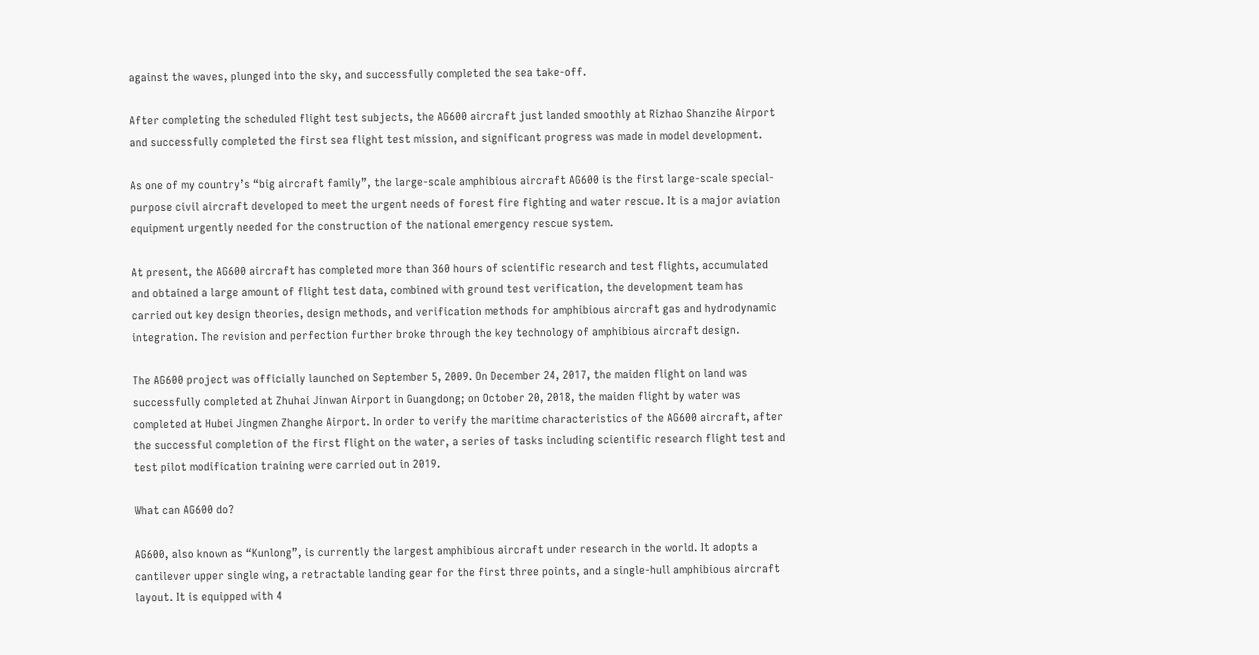against the waves, plunged into the sky, and successfully completed the sea take-off.

After completing the scheduled flight test subjects, the AG600 aircraft just landed smoothly at Rizhao Shanzihe Airport and successfully completed the first sea flight test mission, and significant progress was made in model development.

As one of my country’s “big aircraft family”, the large-scale amphibious aircraft AG600 is the first large-scale special-purpose civil aircraft developed to meet the urgent needs of forest fire fighting and water rescue. It is a major aviation equipment urgently needed for the construction of the national emergency rescue system.

At present, the AG600 aircraft has completed more than 360 hours of scientific research and test flights, accumulated and obtained a large amount of flight test data, combined with ground test verification, the development team has carried out key design theories, design methods, and verification methods for amphibious aircraft gas and hydrodynamic integration. The revision and perfection further broke through the key technology of amphibious aircraft design.

The AG600 project was officially launched on September 5, 2009. On December 24, 2017, the maiden flight on land was successfully completed at Zhuhai Jinwan Airport in Guangdong; on October 20, 2018, the maiden flight by water was completed at Hubei Jingmen Zhanghe Airport. In order to verify the maritime characteristics of the AG600 aircraft, after the successful completion of the first flight on the water, a series of tasks including scientific research flight test and test pilot modification training were carried out in 2019.

What can AG600 do?

AG600, also known as “Kunlong”, is currently the largest amphibious aircraft under research in the world. It adopts a cantilever upper single wing, a retractable landing gear for the first three points, and a single-hull amphibious aircraft layout. It is equipped with 4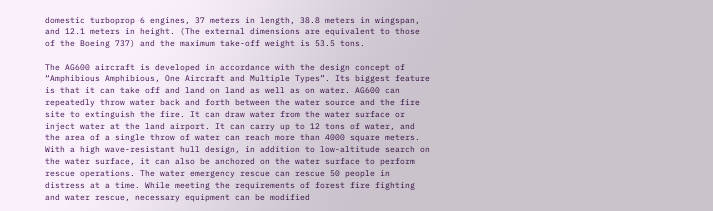domestic turboprop 6 engines, 37 meters in length, 38.8 meters in wingspan, and 12.1 meters in height. (The external dimensions are equivalent to those of the Boeing 737) and the maximum take-off weight is 53.5 tons.

The AG600 aircraft is developed in accordance with the design concept of “Amphibious Amphibious, One Aircraft and Multiple Types”. Its biggest feature is that it can take off and land on land as well as on water. AG600 can repeatedly throw water back and forth between the water source and the fire site to extinguish the fire. It can draw water from the water surface or inject water at the land airport. It can carry up to 12 tons of water, and the area of a single throw of water can reach more than 4000 square meters. With a high wave-resistant hull design, in addition to low-altitude search on the water surface, it can also be anchored on the water surface to perform rescue operations. The water emergency rescue can rescue 50 people in distress at a time. While meeting the requirements of forest fire fighting and water rescue, necessary equipment can be modified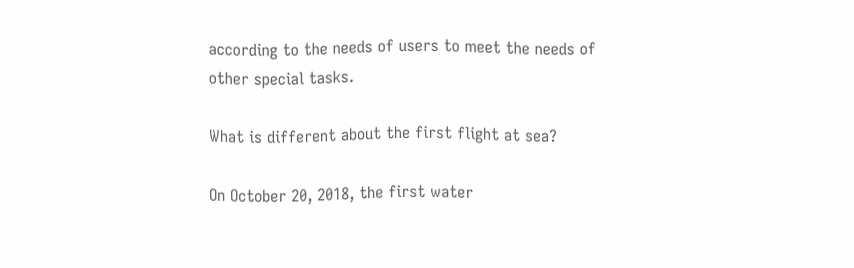according to the needs of users to meet the needs of other special tasks.

What is different about the first flight at sea?

On October 20, 2018, the first water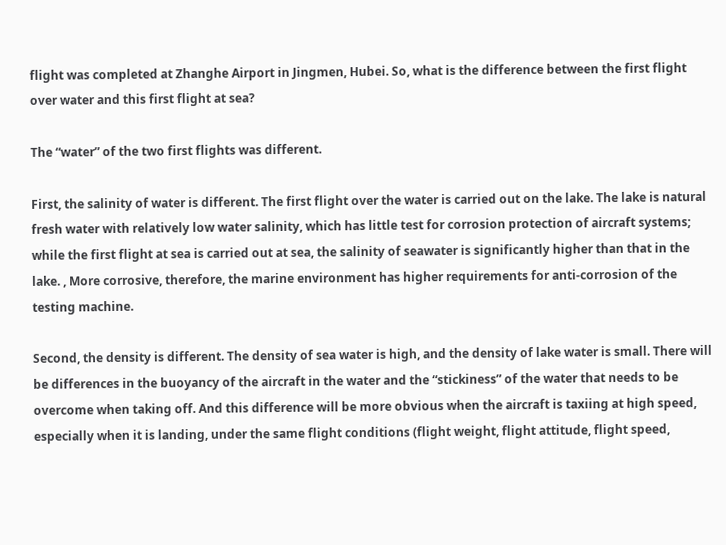flight was completed at Zhanghe Airport in Jingmen, Hubei. So, what is the difference between the first flight over water and this first flight at sea?

The “water” of the two first flights was different.

First, the salinity of water is different. The first flight over the water is carried out on the lake. The lake is natural fresh water with relatively low water salinity, which has little test for corrosion protection of aircraft systems; while the first flight at sea is carried out at sea, the salinity of seawater is significantly higher than that in the lake. , More corrosive, therefore, the marine environment has higher requirements for anti-corrosion of the testing machine.

Second, the density is different. The density of sea water is high, and the density of lake water is small. There will be differences in the buoyancy of the aircraft in the water and the “stickiness” of the water that needs to be overcome when taking off. And this difference will be more obvious when the aircraft is taxiing at high speed, especially when it is landing, under the same flight conditions (flight weight, flight attitude, flight speed,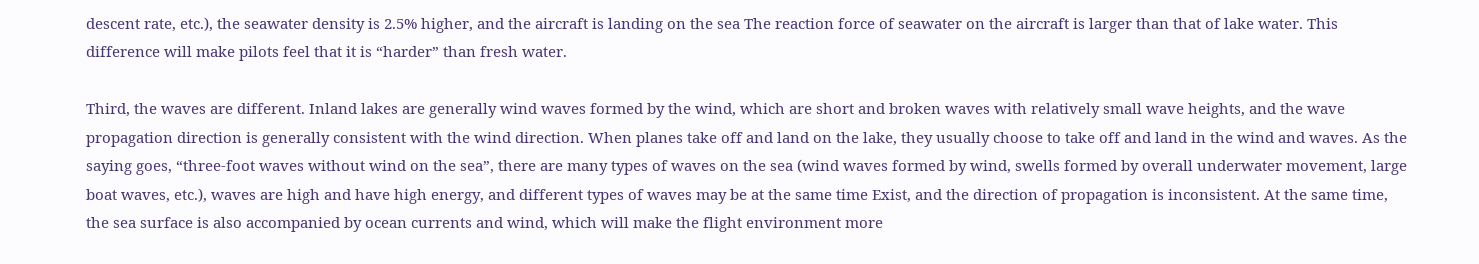descent rate, etc.), the seawater density is 2.5% higher, and the aircraft is landing on the sea The reaction force of seawater on the aircraft is larger than that of lake water. This difference will make pilots feel that it is “harder” than fresh water.

Third, the waves are different. Inland lakes are generally wind waves formed by the wind, which are short and broken waves with relatively small wave heights, and the wave propagation direction is generally consistent with the wind direction. When planes take off and land on the lake, they usually choose to take off and land in the wind and waves. As the saying goes, “three-foot waves without wind on the sea”, there are many types of waves on the sea (wind waves formed by wind, swells formed by overall underwater movement, large boat waves, etc.), waves are high and have high energy, and different types of waves may be at the same time Exist, and the direction of propagation is inconsistent. At the same time, the sea surface is also accompanied by ocean currents and wind, which will make the flight environment more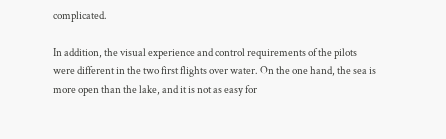complicated.

In addition, the visual experience and control requirements of the pilots were different in the two first flights over water. On the one hand, the sea is more open than the lake, and it is not as easy for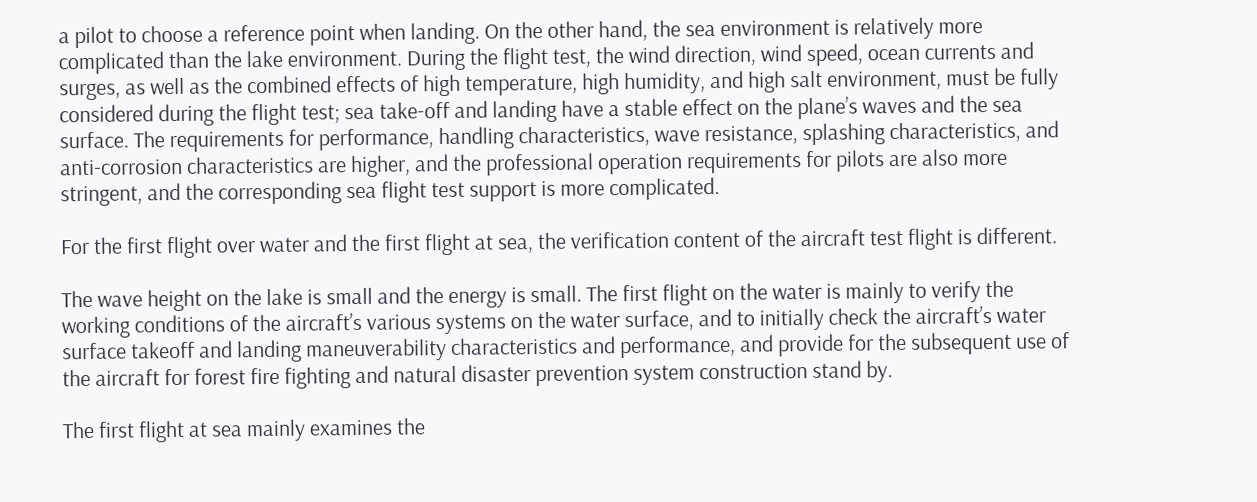a pilot to choose a reference point when landing. On the other hand, the sea environment is relatively more complicated than the lake environment. During the flight test, the wind direction, wind speed, ocean currents and surges, as well as the combined effects of high temperature, high humidity, and high salt environment, must be fully considered during the flight test; sea take-off and landing have a stable effect on the plane’s waves and the sea surface. The requirements for performance, handling characteristics, wave resistance, splashing characteristics, and anti-corrosion characteristics are higher, and the professional operation requirements for pilots are also more stringent, and the corresponding sea flight test support is more complicated.

For the first flight over water and the first flight at sea, the verification content of the aircraft test flight is different.

The wave height on the lake is small and the energy is small. The first flight on the water is mainly to verify the working conditions of the aircraft’s various systems on the water surface, and to initially check the aircraft’s water surface takeoff and landing maneuverability characteristics and performance, and provide for the subsequent use of the aircraft for forest fire fighting and natural disaster prevention system construction stand by.

The first flight at sea mainly examines the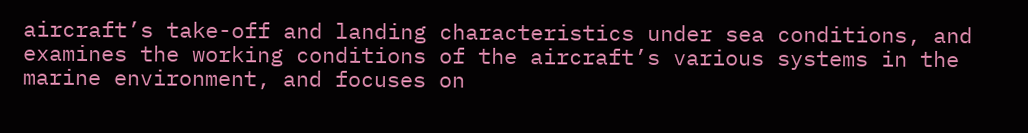aircraft’s take-off and landing characteristics under sea conditions, and examines the working conditions of the aircraft’s various systems in the marine environment, and focuses on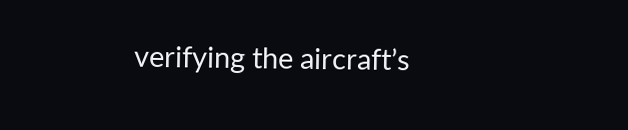verifying the aircraft’s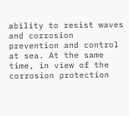ability to resist waves and corrosion prevention and control at sea. At the same time, in view of the corrosion protection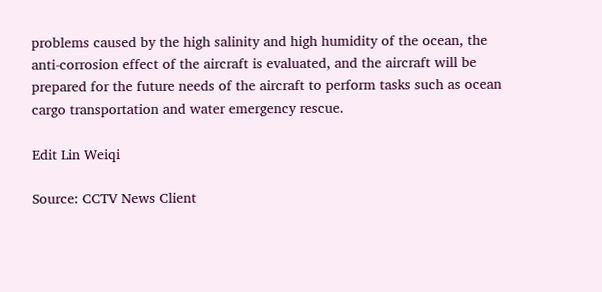problems caused by the high salinity and high humidity of the ocean, the anti-corrosion effect of the aircraft is evaluated, and the aircraft will be prepared for the future needs of the aircraft to perform tasks such as ocean cargo transportation and water emergency rescue.

Edit Lin Weiqi

Source: CCTV News Client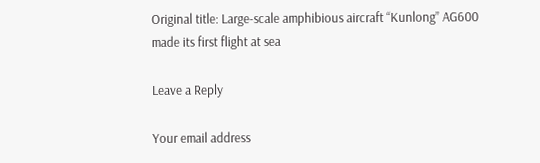Original title: Large-scale amphibious aircraft “Kunlong” AG600 made its first flight at sea

Leave a Reply

Your email address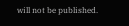will not be published.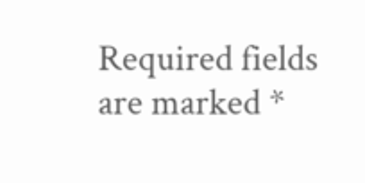Required fields are marked *